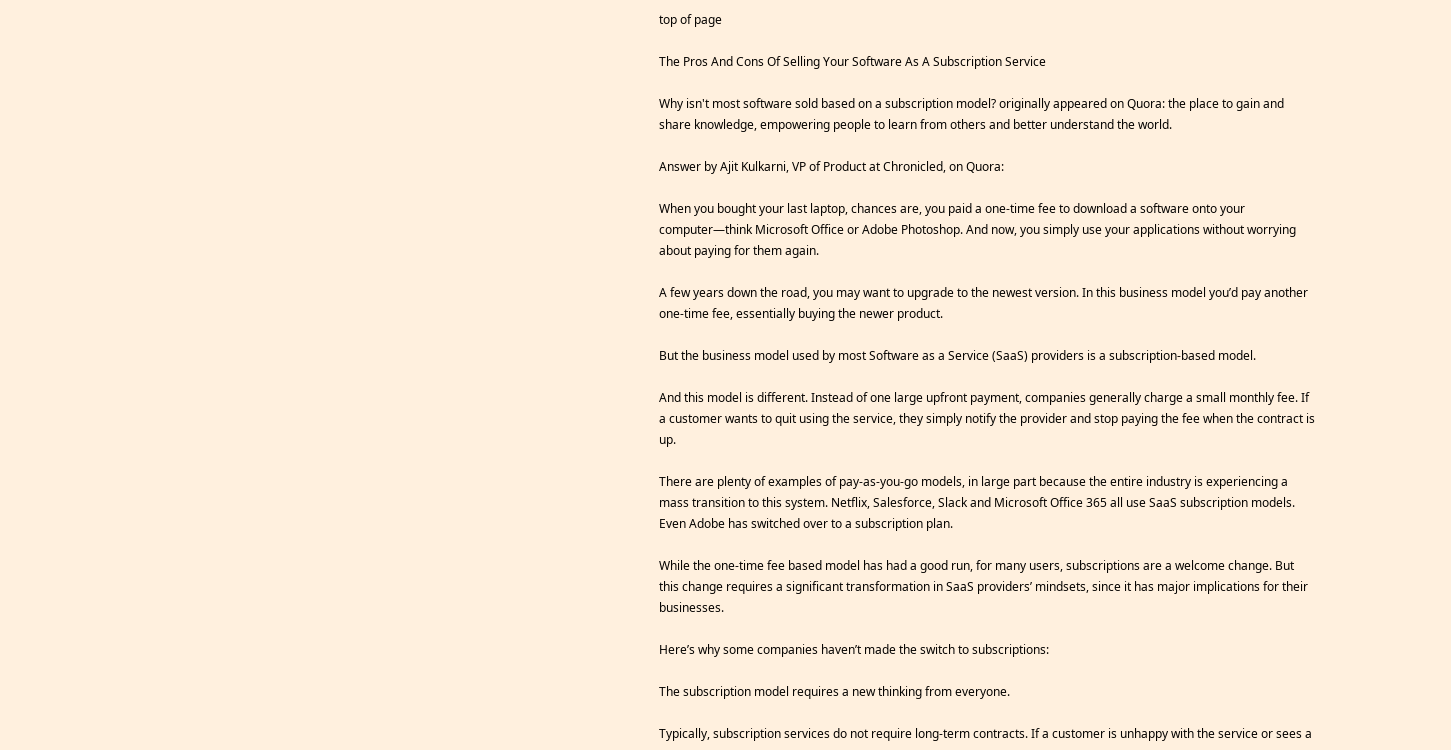top of page

The Pros And Cons Of Selling Your Software As A Subscription Service

Why isn't most software sold based on a subscription model? originally appeared on Quora: the place to gain and share knowledge, empowering people to learn from others and better understand the world.

Answer by Ajit Kulkarni, VP of Product at Chronicled, on Quora:

When you bought your last laptop, chances are, you paid a one-time fee to download a software onto your computer—think Microsoft Office or Adobe Photoshop. And now, you simply use your applications without worrying about paying for them again.

A few years down the road, you may want to upgrade to the newest version. In this business model you’d pay another one-time fee, essentially buying the newer product.

But the business model used by most Software as a Service (SaaS) providers is a subscription-based model.

And this model is different. Instead of one large upfront payment, companies generally charge a small monthly fee. If a customer wants to quit using the service, they simply notify the provider and stop paying the fee when the contract is up.

There are plenty of examples of pay-as-you-go models, in large part because the entire industry is experiencing a mass transition to this system. Netflix, Salesforce, Slack and Microsoft Office 365 all use SaaS subscription models. Even Adobe has switched over to a subscription plan.

While the one-time fee based model has had a good run, for many users, subscriptions are a welcome change. But this change requires a significant transformation in SaaS providers’ mindsets, since it has major implications for their businesses.

Here’s why some companies haven’t made the switch to subscriptions:

The subscription model requires a new thinking from everyone.

Typically, subscription services do not require long-term contracts. If a customer is unhappy with the service or sees a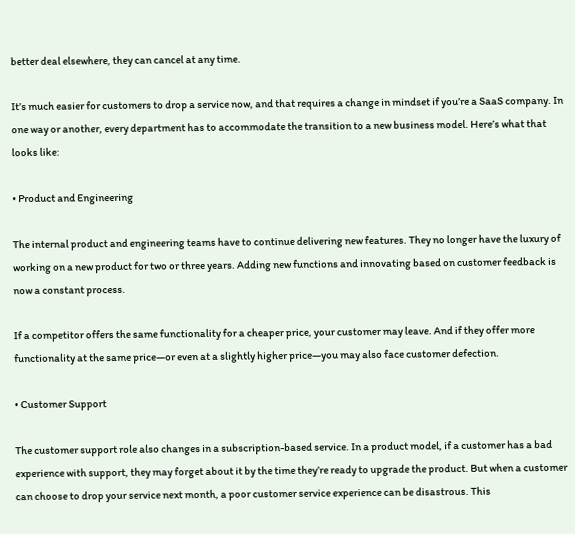better deal elsewhere, they can cancel at any time.

It’s much easier for customers to drop a service now, and that requires a change in mindset if you’re a SaaS company. In one way or another, every department has to accommodate the transition to a new business model. Here’s what that looks like:

• Product and Engineering

The internal product and engineering teams have to continue delivering new features. They no longer have the luxury of working on a new product for two or three years. Adding new functions and innovating based on customer feedback is now a constant process.

If a competitor offers the same functionality for a cheaper price, your customer may leave. And if they offer more functionality at the same price—or even at a slightly higher price—you may also face customer defection.

• Customer Support

The customer support role also changes in a subscription-based service. In a product model, if a customer has a bad experience with support, they may forget about it by the time they’re ready to upgrade the product. But when a customer can choose to drop your service next month, a poor customer service experience can be disastrous. This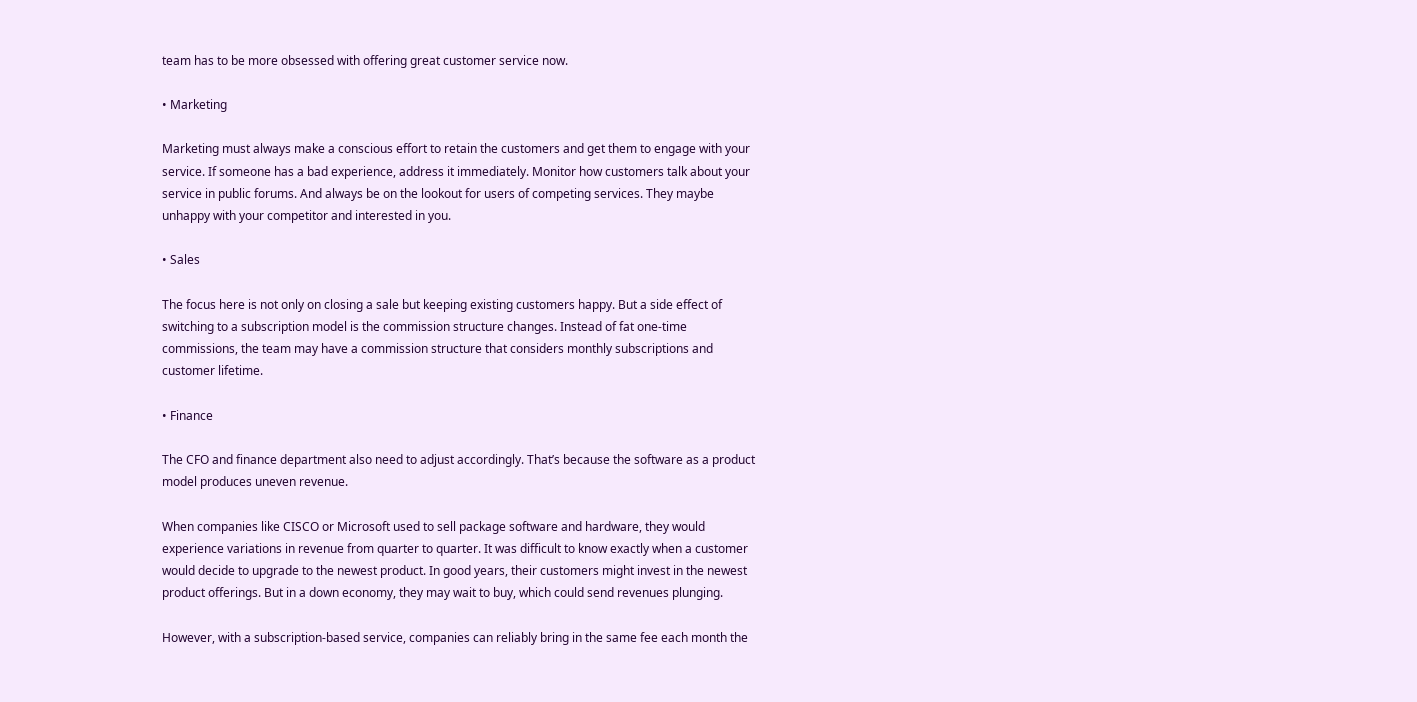team has to be more obsessed with offering great customer service now.

• Marketing

Marketing must always make a conscious effort to retain the customers and get them to engage with your service. If someone has a bad experience, address it immediately. Monitor how customers talk about your service in public forums. And always be on the lookout for users of competing services. They maybe unhappy with your competitor and interested in you.

• Sales

The focus here is not only on closing a sale but keeping existing customers happy. But a side effect of switching to a subscription model is the commission structure changes. Instead of fat one-time commissions, the team may have a commission structure that considers monthly subscriptions and customer lifetime.

• Finance

The CFO and finance department also need to adjust accordingly. That’s because the software as a product model produces uneven revenue.

When companies like CISCO or Microsoft used to sell package software and hardware, they would experience variations in revenue from quarter to quarter. It was difficult to know exactly when a customer would decide to upgrade to the newest product. In good years, their customers might invest in the newest product offerings. But in a down economy, they may wait to buy, which could send revenues plunging.

However, with a subscription-based service, companies can reliably bring in the same fee each month the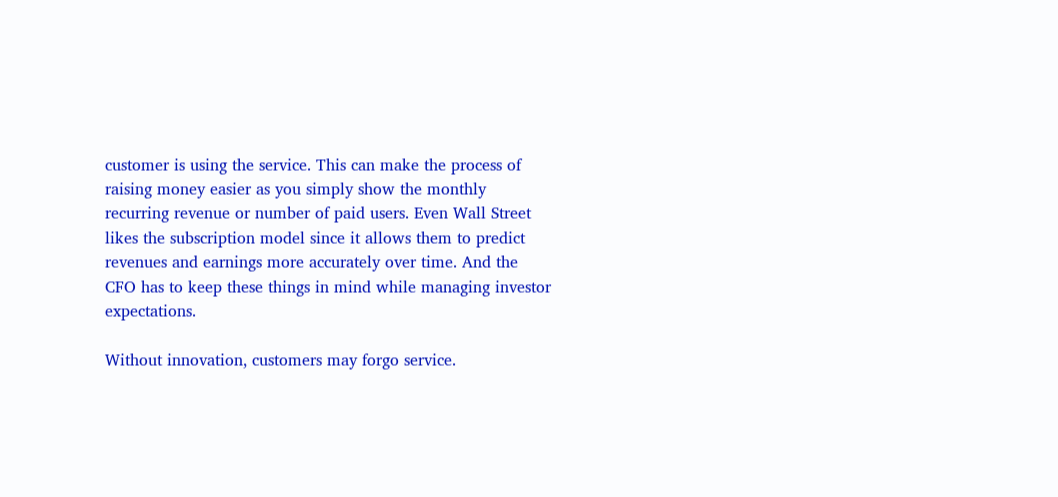customer is using the service. This can make the process of raising money easier as you simply show the monthly recurring revenue or number of paid users. Even Wall Street likes the subscription model since it allows them to predict revenues and earnings more accurately over time. And the CFO has to keep these things in mind while managing investor expectations.

Without innovation, customers may forgo service.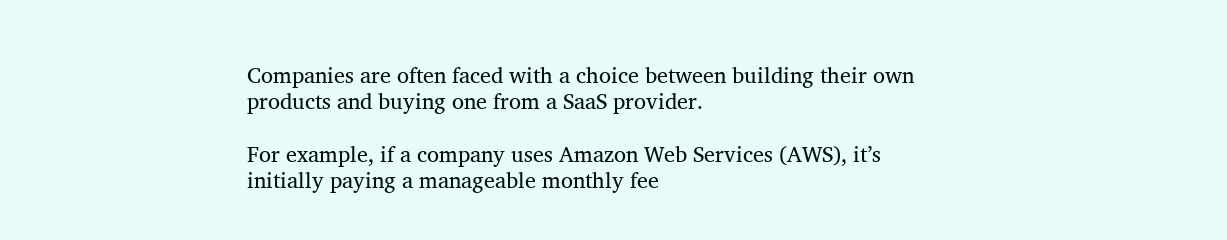Companies are often faced with a choice between building their own products and buying one from a SaaS provider.

For example, if a company uses Amazon Web Services (AWS), it’s initially paying a manageable monthly fee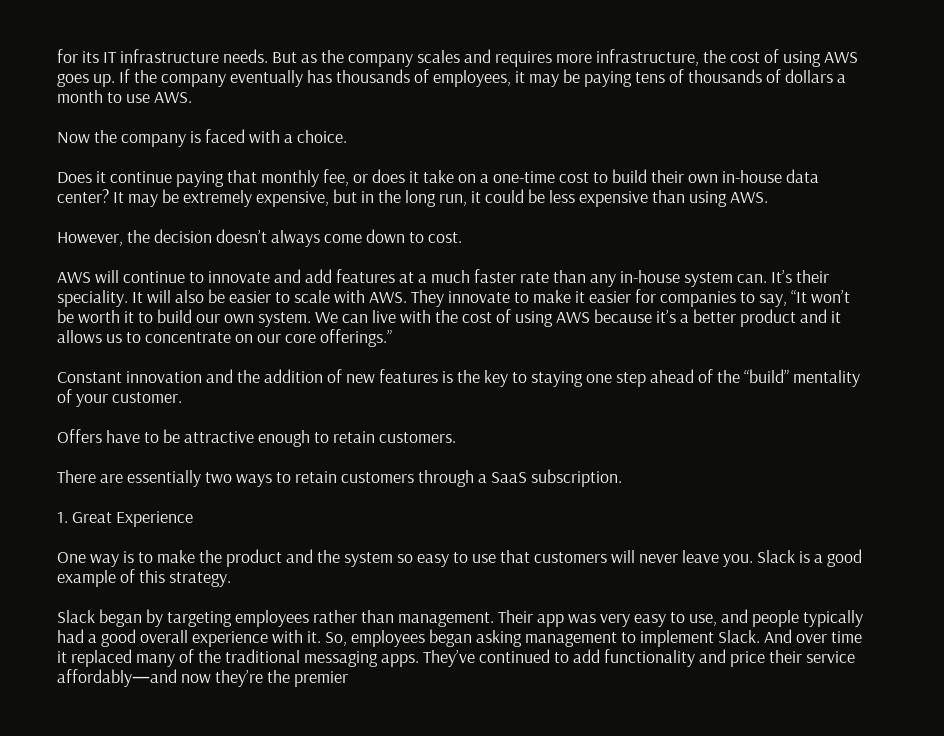for its IT infrastructure needs. But as the company scales and requires more infrastructure, the cost of using AWS goes up. If the company eventually has thousands of employees, it may be paying tens of thousands of dollars a month to use AWS.

Now the company is faced with a choice.

Does it continue paying that monthly fee, or does it take on a one-time cost to build their own in-house data center? It may be extremely expensive, but in the long run, it could be less expensive than using AWS.

However, the decision doesn’t always come down to cost.

AWS will continue to innovate and add features at a much faster rate than any in-house system can. It’s their speciality. It will also be easier to scale with AWS. They innovate to make it easier for companies to say, “It won’t be worth it to build our own system. We can live with the cost of using AWS because it’s a better product and it allows us to concentrate on our core offerings.”

Constant innovation and the addition of new features is the key to staying one step ahead of the “build” mentality of your customer.

Offers have to be attractive enough to retain customers.

There are essentially two ways to retain customers through a SaaS subscription.

1. Great Experience

One way is to make the product and the system so easy to use that customers will never leave you. Slack is a good example of this strategy.

Slack began by targeting employees rather than management. Their app was very easy to use, and people typically had a good overall experience with it. So, employees began asking management to implement Slack. And over time it replaced many of the traditional messaging apps. They’ve continued to add functionality and price their service affordably—and now they’re the premier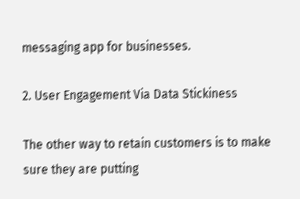messaging app for businesses.

2. User Engagement Via Data Stickiness

The other way to retain customers is to make sure they are putting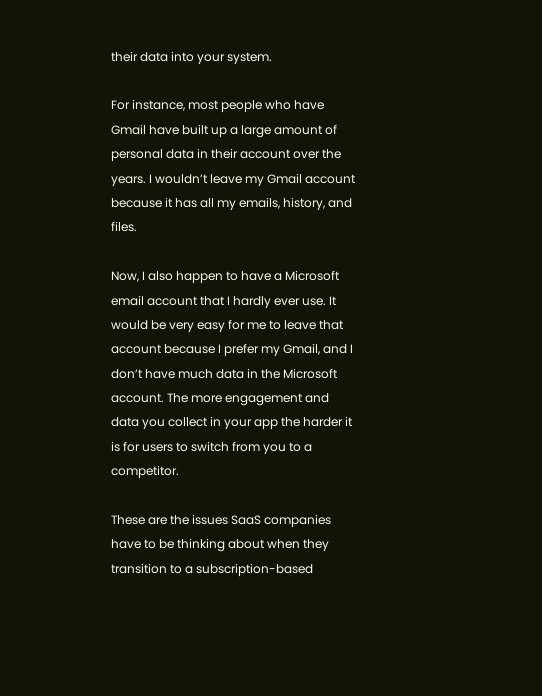their data into your system.

For instance, most people who have Gmail have built up a large amount of personal data in their account over the years. I wouldn’t leave my Gmail account because it has all my emails, history, and files.

Now, I also happen to have a Microsoft email account that I hardly ever use. It would be very easy for me to leave that account because I prefer my Gmail, and I don’t have much data in the Microsoft account. The more engagement and data you collect in your app the harder it is for users to switch from you to a competitor.

These are the issues SaaS companies have to be thinking about when they transition to a subscription-based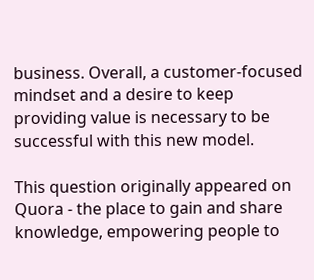business. Overall, a customer-focused mindset and a desire to keep providing value is necessary to be successful with this new model.

This question originally appeared on Quora - the place to gain and share knowledge, empowering people to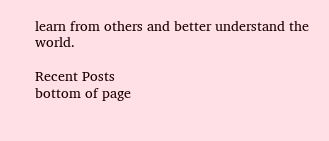learn from others and better understand the world.

Recent Posts
bottom of page